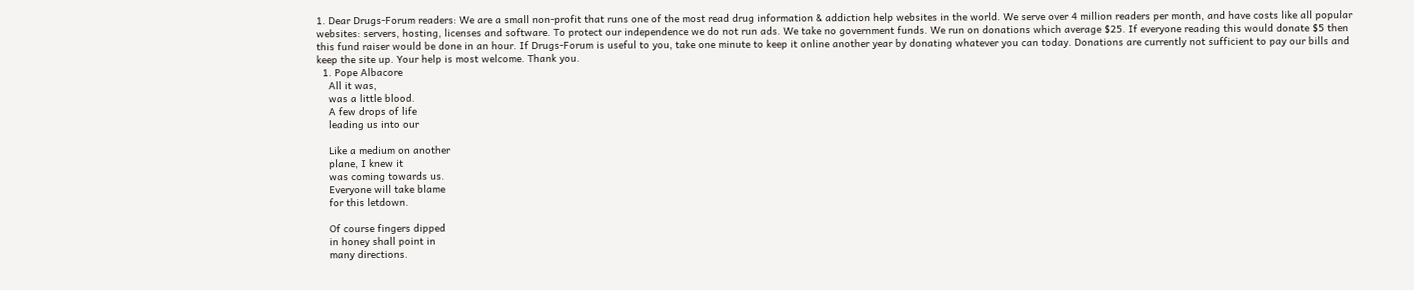1. Dear Drugs-Forum readers: We are a small non-profit that runs one of the most read drug information & addiction help websites in the world. We serve over 4 million readers per month, and have costs like all popular websites: servers, hosting, licenses and software. To protect our independence we do not run ads. We take no government funds. We run on donations which average $25. If everyone reading this would donate $5 then this fund raiser would be done in an hour. If Drugs-Forum is useful to you, take one minute to keep it online another year by donating whatever you can today. Donations are currently not sufficient to pay our bills and keep the site up. Your help is most welcome. Thank you.
  1. Pope Albacore
    All it was,
    was a little blood.
    A few drops of life
    leading us into our

    Like a medium on another
    plane, I knew it
    was coming towards us.
    Everyone will take blame
    for this letdown.

    Of course fingers dipped
    in honey shall point in
    many directions.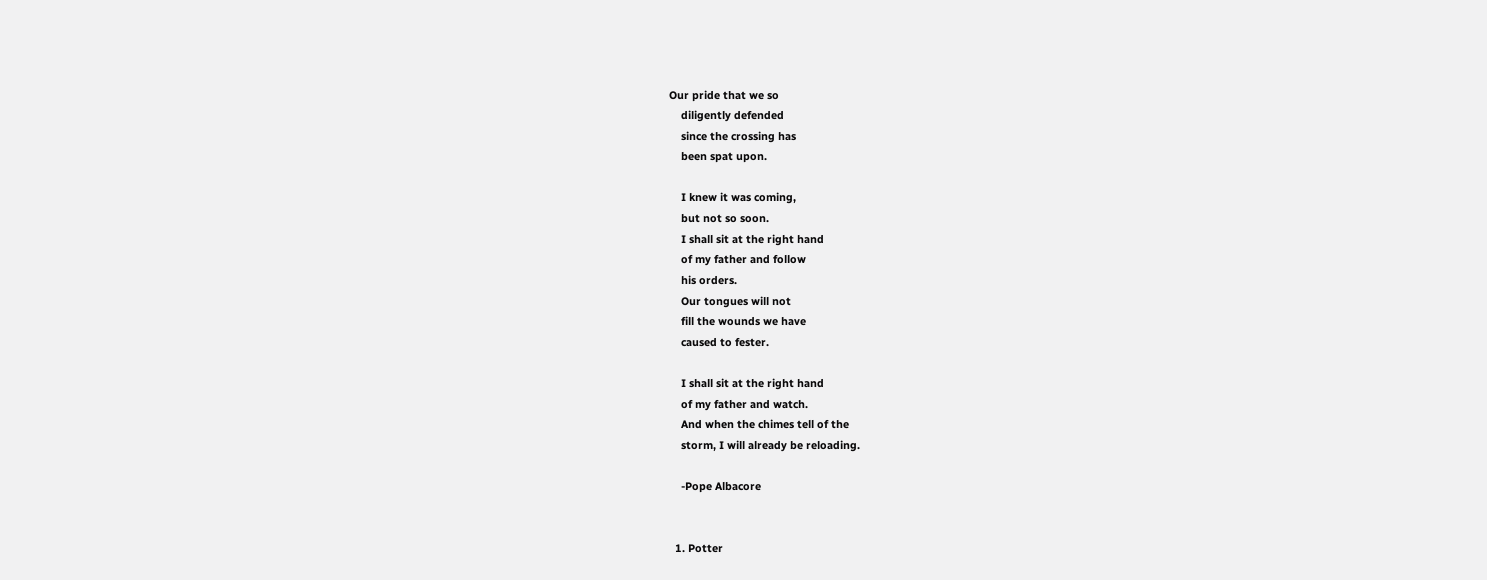Our pride that we so
    diligently defended
    since the crossing has
    been spat upon.

    I knew it was coming,
    but not so soon.
    I shall sit at the right hand
    of my father and follow
    his orders.
    Our tongues will not
    fill the wounds we have
    caused to fester.

    I shall sit at the right hand
    of my father and watch.
    And when the chimes tell of the
    storm, I will already be reloading.

    -Pope Albacore


  1. Potter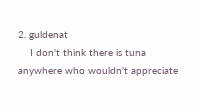2. guldenat
    I don't think there is tuna anywhere who wouldn't appreciate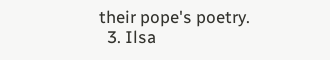their pope's poetry.
  3. Ilsa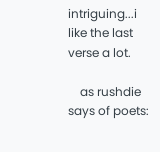intriguing...i like the last verse a lot.

    as rushdie says of poets: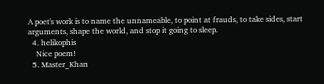A poet's work is to name the unnameable, to point at frauds, to take sides, start arguments, shape the world, and stop it going to sleep.
  4. helikophis
    Nice poem!
  5. Master_Khan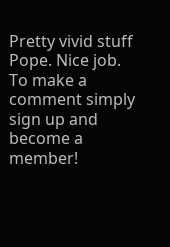Pretty vivid stuff Pope. Nice job.
To make a comment simply sign up and become a member!